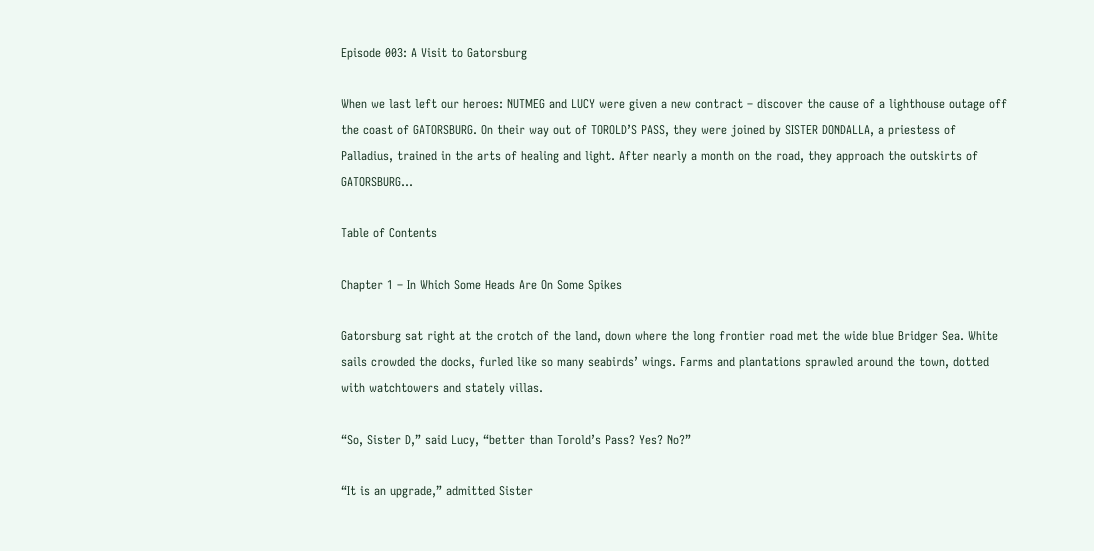Episode 003: A Visit to Gatorsburg

When we last left our heroes: NUTMEG and LUCY were given a new contract – discover the cause of a lighthouse outage off the coast of GATORSBURG. On their way out of TOROLD’S PASS, they were joined by SISTER DONDALLA, a priestess of Palladius, trained in the arts of healing and light. After nearly a month on the road, they approach the outskirts of GATORSBURG…

Table of Contents

Chapter 1 – In Which Some Heads Are On Some Spikes

Gatorsburg sat right at the crotch of the land, down where the long frontier road met the wide blue Bridger Sea. White sails crowded the docks, furled like so many seabirds’ wings. Farms and plantations sprawled around the town, dotted with watchtowers and stately villas.

“So, Sister D,” said Lucy, “better than Torold’s Pass? Yes? No?”

“It is an upgrade,” admitted Sister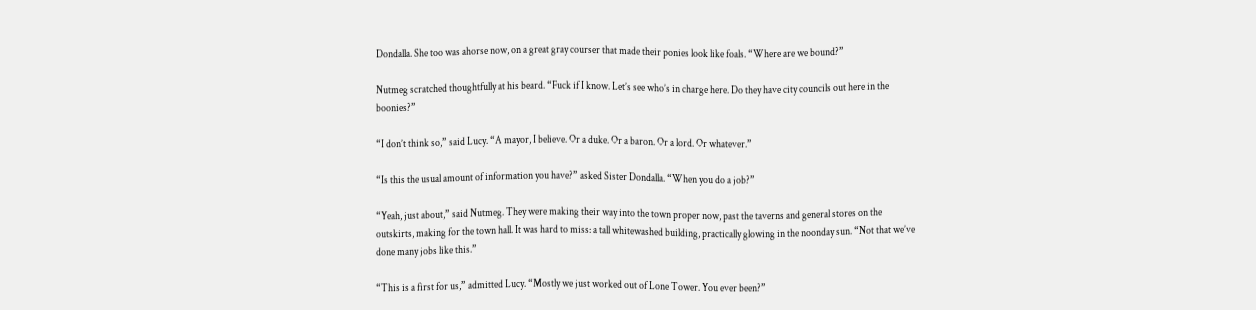Dondalla. She too was ahorse now, on a great gray courser that made their ponies look like foals. “Where are we bound?”

Nutmeg scratched thoughtfully at his beard. “Fuck if I know. Let’s see who’s in charge here. Do they have city councils out here in the boonies?”

“I don’t think so,” said Lucy. “A mayor, I believe. Or a duke. Or a baron. Or a lord. Or whatever.”

“Is this the usual amount of information you have?” asked Sister Dondalla. “When you do a job?”

“Yeah, just about,” said Nutmeg. They were making their way into the town proper now, past the taverns and general stores on the outskirts, making for the town hall. It was hard to miss: a tall whitewashed building, practically glowing in the noonday sun. “Not that we’ve done many jobs like this.”

“This is a first for us,” admitted Lucy. “Mostly we just worked out of Lone Tower. You ever been?”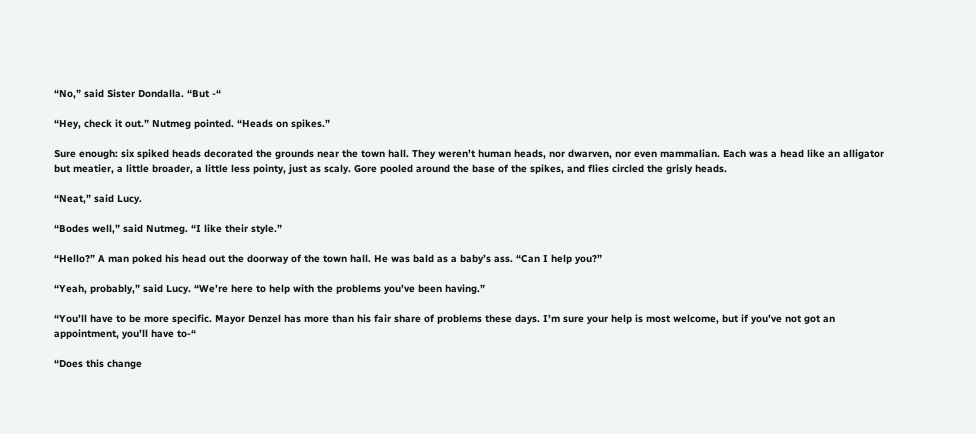“No,” said Sister Dondalla. “But -“

“Hey, check it out.” Nutmeg pointed. “Heads on spikes.”

Sure enough: six spiked heads decorated the grounds near the town hall. They weren’t human heads, nor dwarven, nor even mammalian. Each was a head like an alligator but meatier, a little broader, a little less pointy, just as scaly. Gore pooled around the base of the spikes, and flies circled the grisly heads.

“Neat,” said Lucy.

“Bodes well,” said Nutmeg. “I like their style.”

“Hello?” A man poked his head out the doorway of the town hall. He was bald as a baby’s ass. “Can I help you?”

“Yeah, probably,” said Lucy. “We’re here to help with the problems you’ve been having.”

“You’ll have to be more specific. Mayor Denzel has more than his fair share of problems these days. I’m sure your help is most welcome, but if you’ve not got an appointment, you’ll have to-“

“Does this change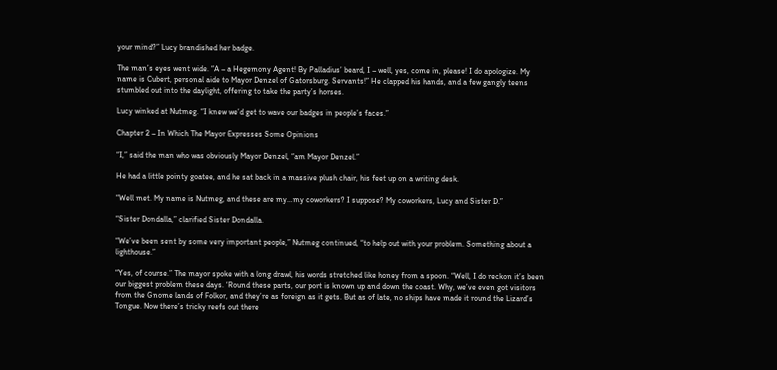your mind?” Lucy brandished her badge.

The man’s eyes went wide. “A – a Hegemony Agent! By Palladius’ beard, I – well, yes, come in, please! I do apologize. My name is Cubert, personal aide to Mayor Denzel of Gatorsburg. Servants!” He clapped his hands, and a few gangly teens stumbled out into the daylight, offering to take the party’s horses.

Lucy winked at Nutmeg. “I knew we’d get to wave our badges in people’s faces.”

Chapter 2 – In Which The Mayor Expresses Some Opinions

“I,” said the man who was obviously Mayor Denzel, “am Mayor Denzel.”

He had a little pointy goatee, and he sat back in a massive plush chair, his feet up on a writing desk.

“Well met. My name is Nutmeg, and these are my…my coworkers? I suppose? My coworkers, Lucy and Sister D.”

“Sister Dondalla,” clarified Sister Dondalla.

“We’ve been sent by some very important people,” Nutmeg continued, “to help out with your problem. Something about a lighthouse.”

“Yes, of course.” The mayor spoke with a long drawl, his words stretched like honey from a spoon. “Well, I do reckon it’s been our biggest problem these days. ‘Round these parts, our port is known up and down the coast. Why, we’ve even got visitors from the Gnome lands of Folkor, and they’re as foreign as it gets. But as of late, no ships have made it round the Lizard’s Tongue. Now there’s tricky reefs out there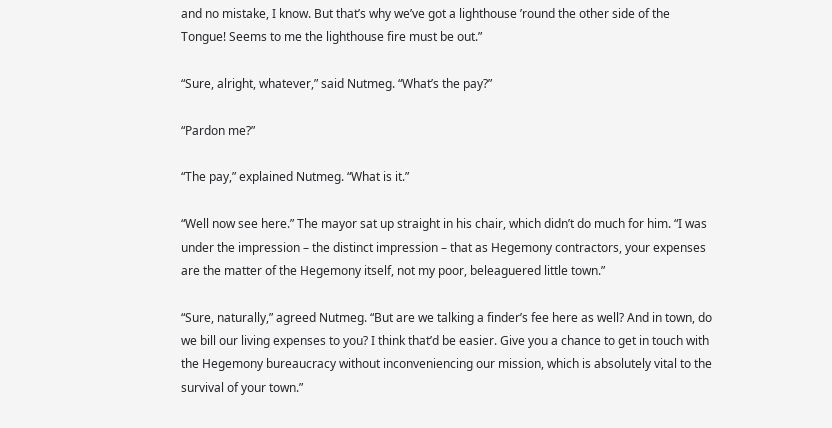and no mistake, I know. But that’s why we’ve got a lighthouse ’round the other side of the Tongue! Seems to me the lighthouse fire must be out.”

“Sure, alright, whatever,” said Nutmeg. “What’s the pay?”

“Pardon me?”

“The pay,” explained Nutmeg. “What is it.”

“Well now see here.” The mayor sat up straight in his chair, which didn’t do much for him. “I was under the impression – the distinct impression – that as Hegemony contractors, your expenses are the matter of the Hegemony itself, not my poor, beleaguered little town.”

“Sure, naturally,” agreed Nutmeg. “But are we talking a finder’s fee here as well? And in town, do we bill our living expenses to you? I think that’d be easier. Give you a chance to get in touch with the Hegemony bureaucracy without inconveniencing our mission, which is absolutely vital to the survival of your town.”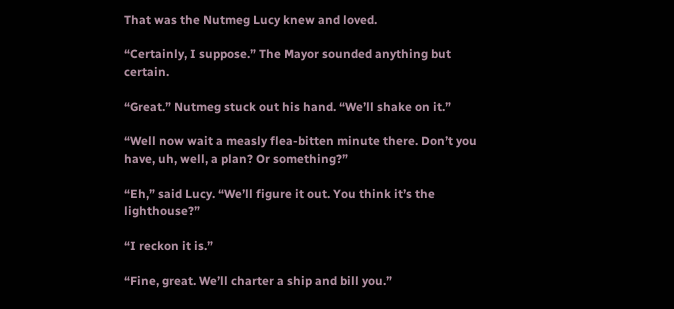That was the Nutmeg Lucy knew and loved.

“Certainly, I suppose.” The Mayor sounded anything but certain.

“Great.” Nutmeg stuck out his hand. “We’ll shake on it.”

“Well now wait a measly flea-bitten minute there. Don’t you have, uh, well, a plan? Or something?”

“Eh,” said Lucy. “We’ll figure it out. You think it’s the lighthouse?”

“I reckon it is.”

“Fine, great. We’ll charter a ship and bill you.”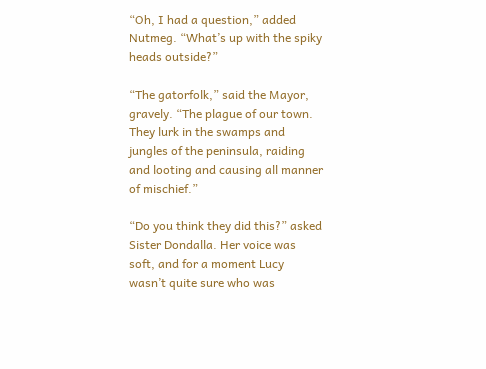“Oh, I had a question,” added Nutmeg. “What’s up with the spiky heads outside?”

“The gatorfolk,” said the Mayor, gravely. “The plague of our town. They lurk in the swamps and jungles of the peninsula, raiding and looting and causing all manner of mischief.”

“Do you think they did this?” asked Sister Dondalla. Her voice was soft, and for a moment Lucy wasn’t quite sure who was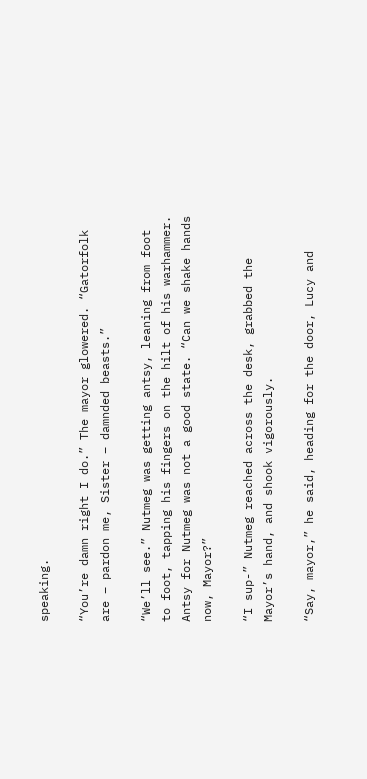speaking.

“You’re damn right I do.” The mayor glowered. “Gatorfolk are – pardon me, Sister – damnded beasts.”

“We’ll see.” Nutmeg was getting antsy, leaning from foot to foot, tapping his fingers on the hilt of his warhammer. Antsy for Nutmeg was not a good state. “Can we shake hands now, Mayor?”

“I sup-” Nutmeg reached across the desk, grabbed the Mayor’s hand, and shook vigorously.

“Say, mayor,” he said, heading for the door, Lucy and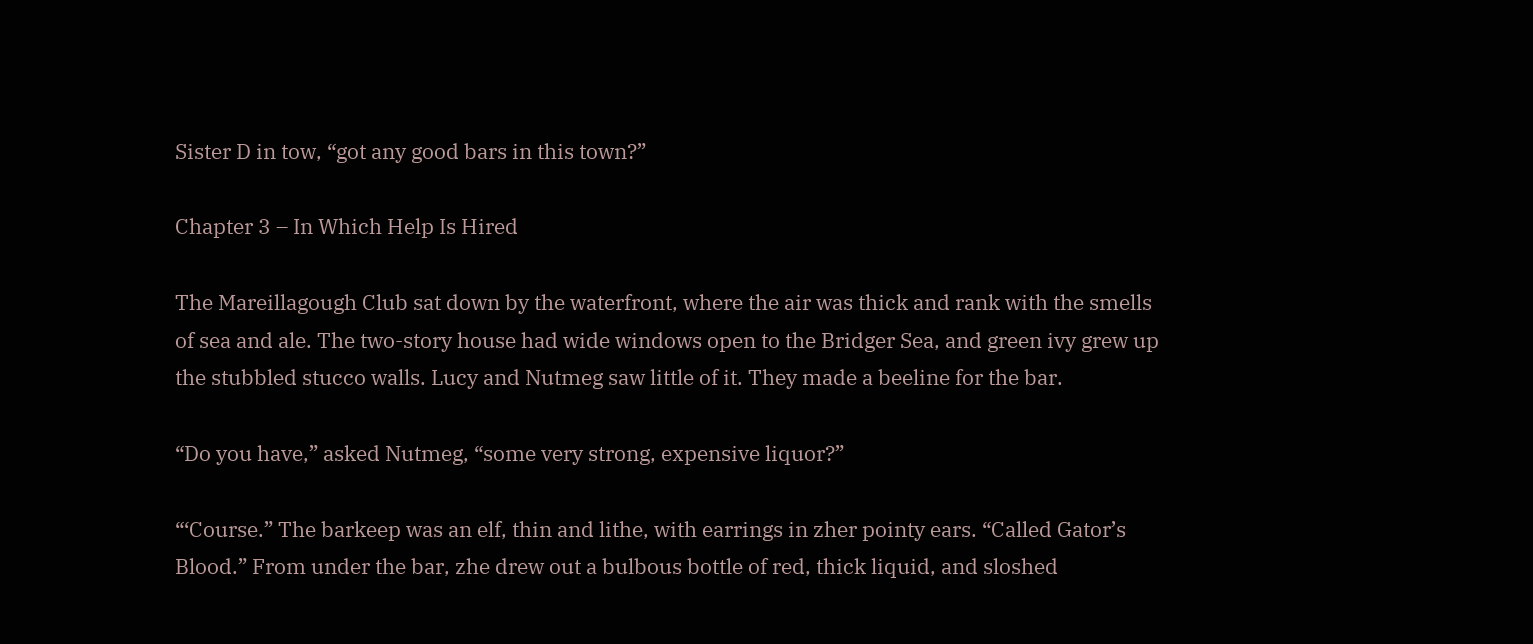Sister D in tow, “got any good bars in this town?”

Chapter 3 – In Which Help Is Hired

The Mareillagough Club sat down by the waterfront, where the air was thick and rank with the smells of sea and ale. The two-story house had wide windows open to the Bridger Sea, and green ivy grew up the stubbled stucco walls. Lucy and Nutmeg saw little of it. They made a beeline for the bar.

“Do you have,” asked Nutmeg, “some very strong, expensive liquor?”

“‘Course.” The barkeep was an elf, thin and lithe, with earrings in zher pointy ears. “Called Gator’s Blood.” From under the bar, zhe drew out a bulbous bottle of red, thick liquid, and sloshed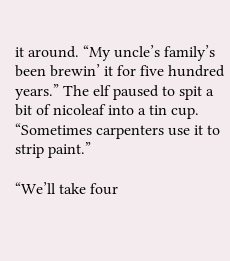it around. “My uncle’s family’s been brewin’ it for five hundred years.” The elf paused to spit a bit of nicoleaf into a tin cup. “Sometimes carpenters use it to strip paint.”

“We’ll take four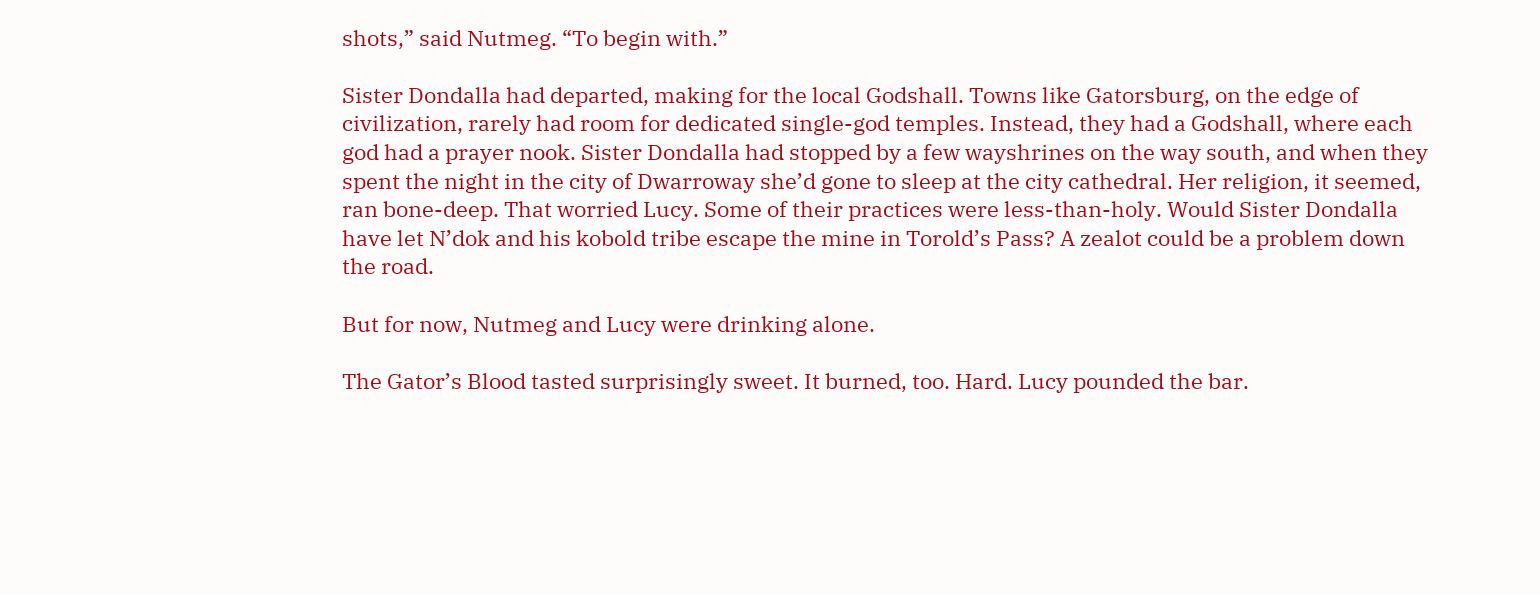shots,” said Nutmeg. “To begin with.”

Sister Dondalla had departed, making for the local Godshall. Towns like Gatorsburg, on the edge of civilization, rarely had room for dedicated single-god temples. Instead, they had a Godshall, where each god had a prayer nook. Sister Dondalla had stopped by a few wayshrines on the way south, and when they spent the night in the city of Dwarroway she’d gone to sleep at the city cathedral. Her religion, it seemed, ran bone-deep. That worried Lucy. Some of their practices were less-than-holy. Would Sister Dondalla have let N’dok and his kobold tribe escape the mine in Torold’s Pass? A zealot could be a problem down the road.

But for now, Nutmeg and Lucy were drinking alone.

The Gator’s Blood tasted surprisingly sweet. It burned, too. Hard. Lucy pounded the bar.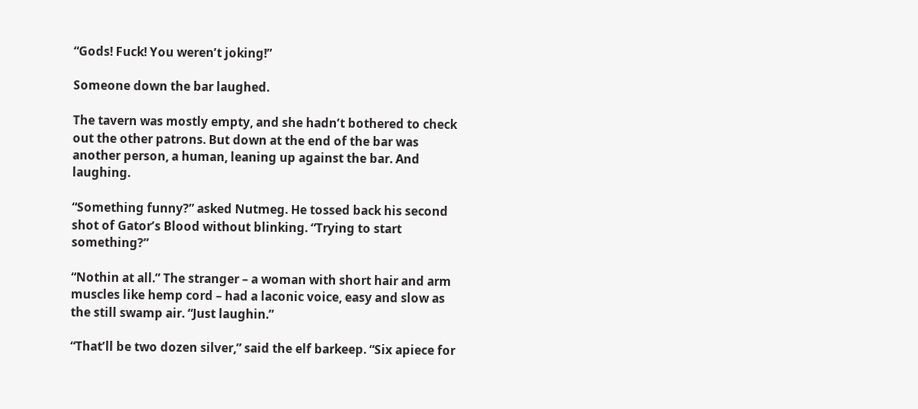“Gods! Fuck! You weren’t joking!”

Someone down the bar laughed.

The tavern was mostly empty, and she hadn’t bothered to check out the other patrons. But down at the end of the bar was another person, a human, leaning up against the bar. And laughing.

“Something funny?” asked Nutmeg. He tossed back his second shot of Gator’s Blood without blinking. “Trying to start something?”

“Nothin at all.” The stranger – a woman with short hair and arm muscles like hemp cord – had a laconic voice, easy and slow as the still swamp air. “Just laughin.”

“That’ll be two dozen silver,” said the elf barkeep. “Six apiece for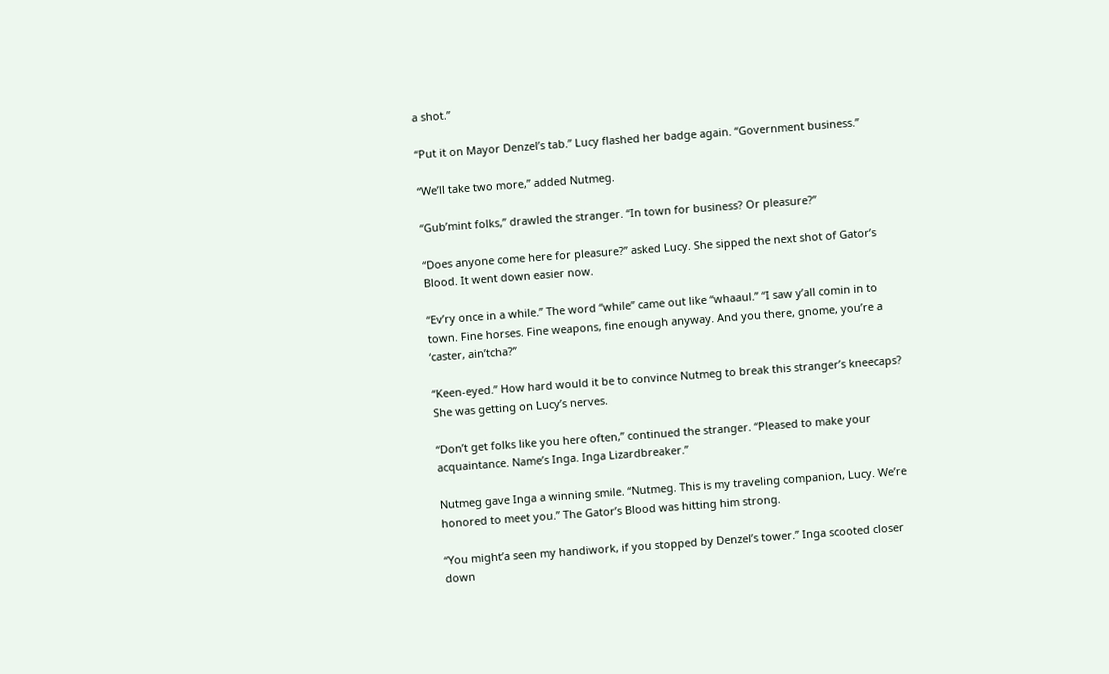a shot.”

“Put it on Mayor Denzel’s tab.” Lucy flashed her badge again. “Government business.”

“We’ll take two more,” added Nutmeg.

“Gub’mint folks,” drawled the stranger. “In town for business? Or pleasure?”

“Does anyone come here for pleasure?” asked Lucy. She sipped the next shot of Gator’s Blood. It went down easier now.

“Ev’ry once in a while.” The word “while” came out like “whaaul.” “I saw y’all comin in to town. Fine horses. Fine weapons, fine enough anyway. And you there, gnome, you’re a ‘caster, ain’tcha?”

“Keen-eyed.” How hard would it be to convince Nutmeg to break this stranger’s kneecaps? She was getting on Lucy’s nerves.

“Don’t get folks like you here often,” continued the stranger. “Pleased to make your acquaintance. Name’s Inga. Inga Lizardbreaker.”

Nutmeg gave Inga a winning smile. “Nutmeg. This is my traveling companion, Lucy. We’re honored to meet you.” The Gator’s Blood was hitting him strong.

“You might’a seen my handiwork, if you stopped by Denzel’s tower.” Inga scooted closer down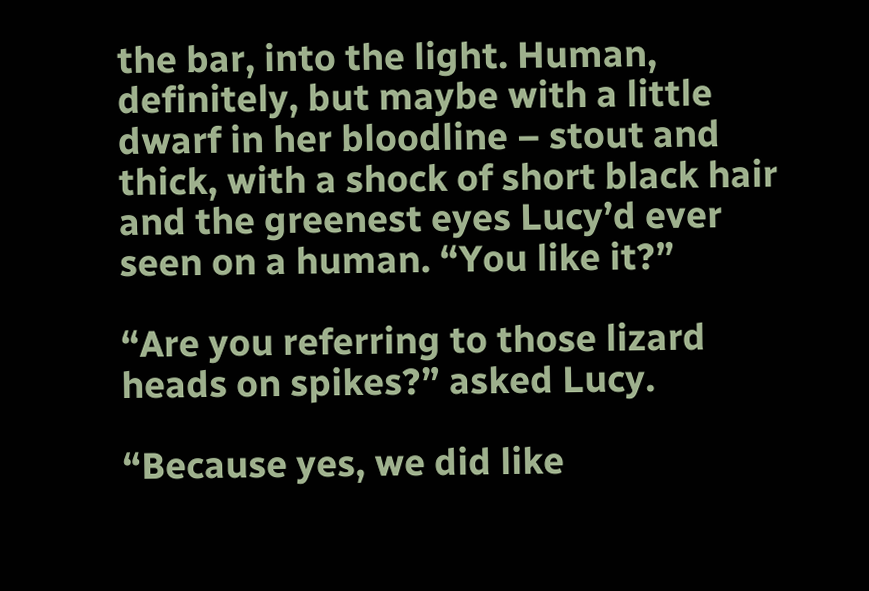the bar, into the light. Human, definitely, but maybe with a little dwarf in her bloodline – stout and thick, with a shock of short black hair and the greenest eyes Lucy’d ever seen on a human. “You like it?”

“Are you referring to those lizard heads on spikes?” asked Lucy.

“Because yes, we did like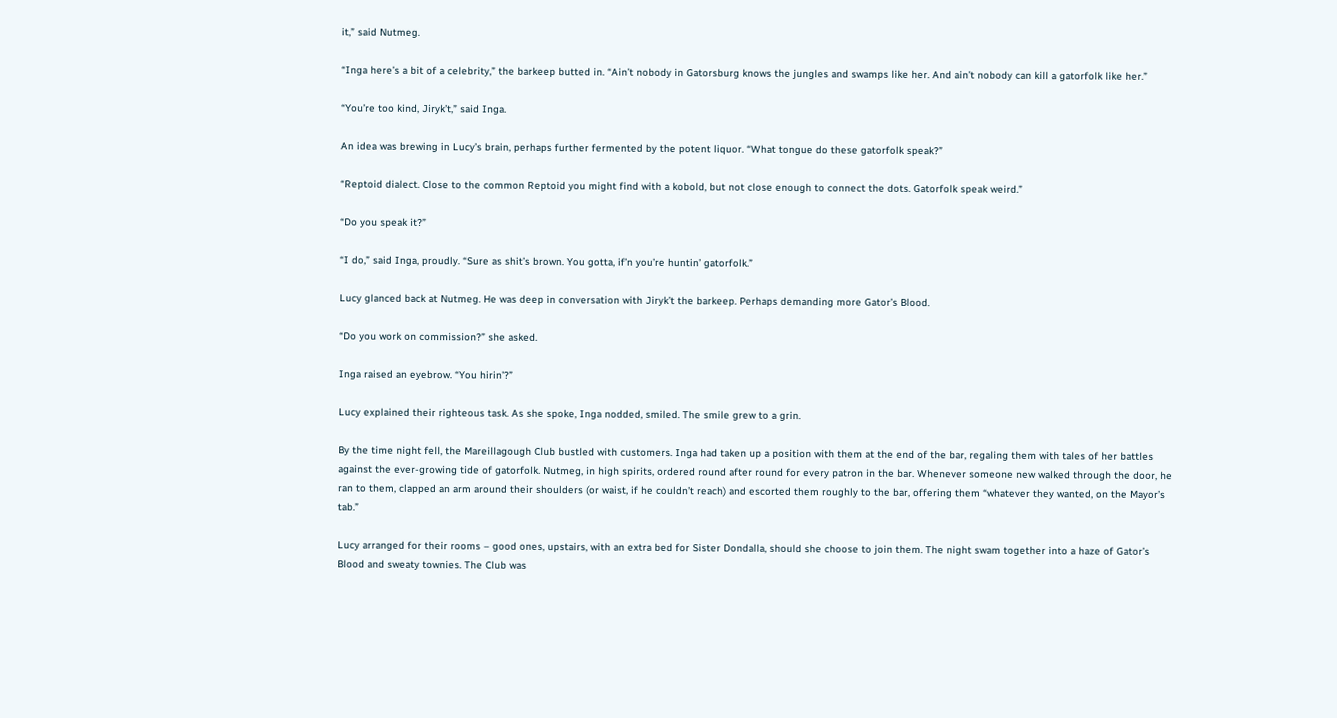it,” said Nutmeg.

“Inga here’s a bit of a celebrity,” the barkeep butted in. “Ain’t nobody in Gatorsburg knows the jungles and swamps like her. And ain’t nobody can kill a gatorfolk like her.”

“You’re too kind, Jiryk’t,” said Inga.

An idea was brewing in Lucy’s brain, perhaps further fermented by the potent liquor. “What tongue do these gatorfolk speak?”

“Reptoid dialect. Close to the common Reptoid you might find with a kobold, but not close enough to connect the dots. Gatorfolk speak weird.”

“Do you speak it?”

“I do,” said Inga, proudly. “Sure as shit’s brown. You gotta, if’n you’re huntin’ gatorfolk.”

Lucy glanced back at Nutmeg. He was deep in conversation with Jiryk’t the barkeep. Perhaps demanding more Gator’s Blood.

“Do you work on commission?” she asked.

Inga raised an eyebrow. “You hirin’?”

Lucy explained their righteous task. As she spoke, Inga nodded, smiled. The smile grew to a grin.

By the time night fell, the Mareillagough Club bustled with customers. Inga had taken up a position with them at the end of the bar, regaling them with tales of her battles against the ever-growing tide of gatorfolk. Nutmeg, in high spirits, ordered round after round for every patron in the bar. Whenever someone new walked through the door, he ran to them, clapped an arm around their shoulders (or waist, if he couldn’t reach) and escorted them roughly to the bar, offering them “whatever they wanted, on the Mayor’s tab.”

Lucy arranged for their rooms – good ones, upstairs, with an extra bed for Sister Dondalla, should she choose to join them. The night swam together into a haze of Gator’s Blood and sweaty townies. The Club was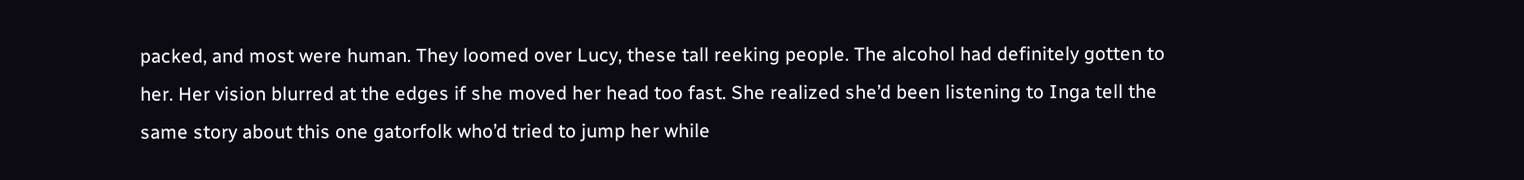packed, and most were human. They loomed over Lucy, these tall reeking people. The alcohol had definitely gotten to her. Her vision blurred at the edges if she moved her head too fast. She realized she’d been listening to Inga tell the same story about this one gatorfolk who’d tried to jump her while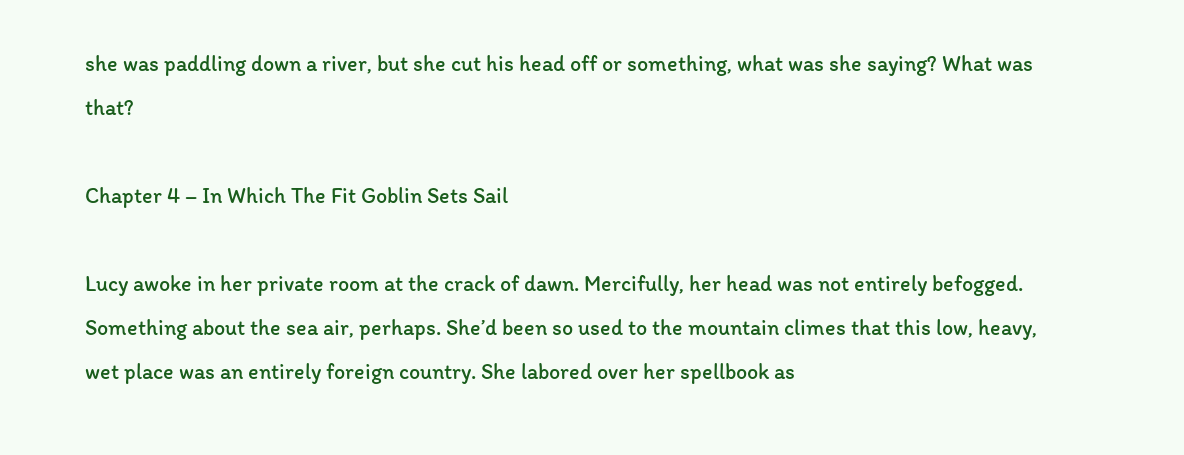she was paddling down a river, but she cut his head off or something, what was she saying? What was that?

Chapter 4 – In Which The Fit Goblin Sets Sail

Lucy awoke in her private room at the crack of dawn. Mercifully, her head was not entirely befogged. Something about the sea air, perhaps. She’d been so used to the mountain climes that this low, heavy, wet place was an entirely foreign country. She labored over her spellbook as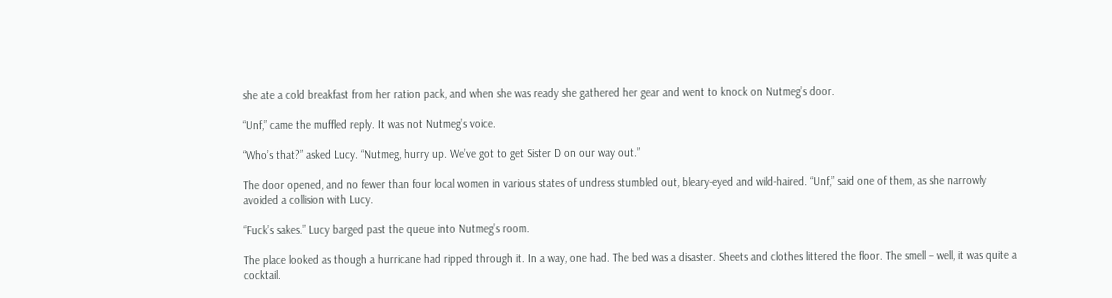she ate a cold breakfast from her ration pack, and when she was ready she gathered her gear and went to knock on Nutmeg’s door.

“Unf,” came the muffled reply. It was not Nutmeg’s voice.

“Who’s that?” asked Lucy. “Nutmeg, hurry up. We’ve got to get Sister D on our way out.”

The door opened, and no fewer than four local women in various states of undress stumbled out, bleary-eyed and wild-haired. “Unf,” said one of them, as she narrowly avoided a collision with Lucy.

“Fuck’s sakes.” Lucy barged past the queue into Nutmeg’s room.

The place looked as though a hurricane had ripped through it. In a way, one had. The bed was a disaster. Sheets and clothes littered the floor. The smell – well, it was quite a cocktail.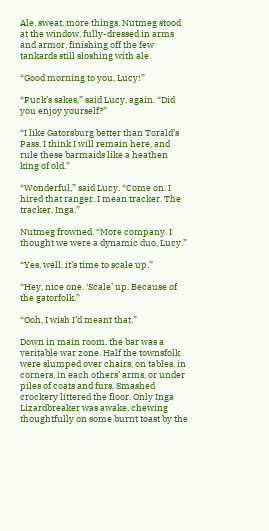Ale, sweat, more things. Nutmeg stood at the window, fully-dressed in arms and armor, finishing off the few tankards still sloshing with ale.

“Good morning to you, Lucy!”

“Fuck’s sakes,” said Lucy, again. “Did you enjoy yourself?”

“I like Gatorsburg better than Torald’s Pass. I think I will remain here, and rule these barmaids like a heathen king of old.”

“Wonderful,” said Lucy. “Come on. I hired that ranger. I mean tracker. The tracker, Inga.”

Nutmeg frowned. “More company. I thought we were a dynamic duo, Lucy.”

“Yes, well, it’s time to scale up.”

“Hey, nice one. ‘Scale’ up. Because of the gatorfolk.”

“Ooh, I wish I’d meant that.”

Down in main room, the bar was a veritable war zone. Half the townsfolk were slumped over chairs, on tables, in corners, in each others’ arms, or under piles of coats and furs. Smashed crockery littered the floor. Only Inga Lizardbreaker was awake, chewing thoughtfully on some burnt toast by the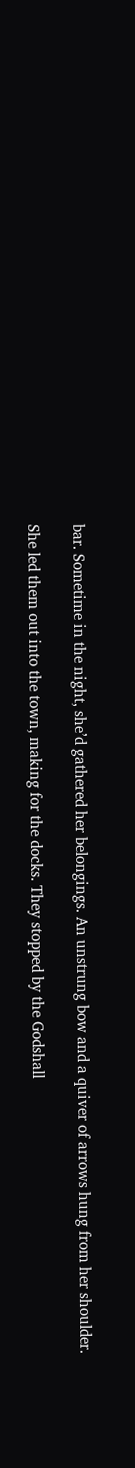bar. Sometime in the night, she’d gathered her belongings. An unstrung bow and a quiver of arrows hung from her shoulder.

She led them out into the town, making for the docks. They stopped by the Godshall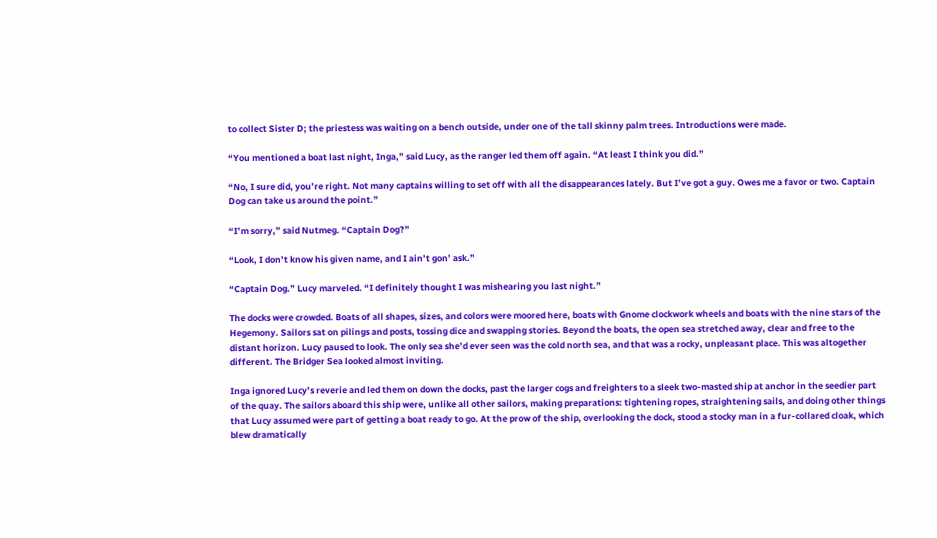to collect Sister D; the priestess was waiting on a bench outside, under one of the tall skinny palm trees. Introductions were made.

“You mentioned a boat last night, Inga,” said Lucy, as the ranger led them off again. “At least I think you did.”

“No, I sure did, you’re right. Not many captains willing to set off with all the disappearances lately. But I’ve got a guy. Owes me a favor or two. Captain Dog can take us around the point.”

“I’m sorry,” said Nutmeg. “Captain Dog?”

“Look, I don’t know his given name, and I ain’t gon’ ask.”

“Captain Dog.” Lucy marveled. “I definitely thought I was mishearing you last night.”

The docks were crowded. Boats of all shapes, sizes, and colors were moored here, boats with Gnome clockwork wheels and boats with the nine stars of the Hegemony. Sailors sat on pilings and posts, tossing dice and swapping stories. Beyond the boats, the open sea stretched away, clear and free to the distant horizon. Lucy paused to look. The only sea she’d ever seen was the cold north sea, and that was a rocky, unpleasant place. This was altogether different. The Bridger Sea looked almost inviting.

Inga ignored Lucy’s reverie and led them on down the docks, past the larger cogs and freighters to a sleek two-masted ship at anchor in the seedier part of the quay. The sailors aboard this ship were, unlike all other sailors, making preparations: tightening ropes, straightening sails, and doing other things that Lucy assumed were part of getting a boat ready to go. At the prow of the ship, overlooking the dock, stood a stocky man in a fur-collared cloak, which blew dramatically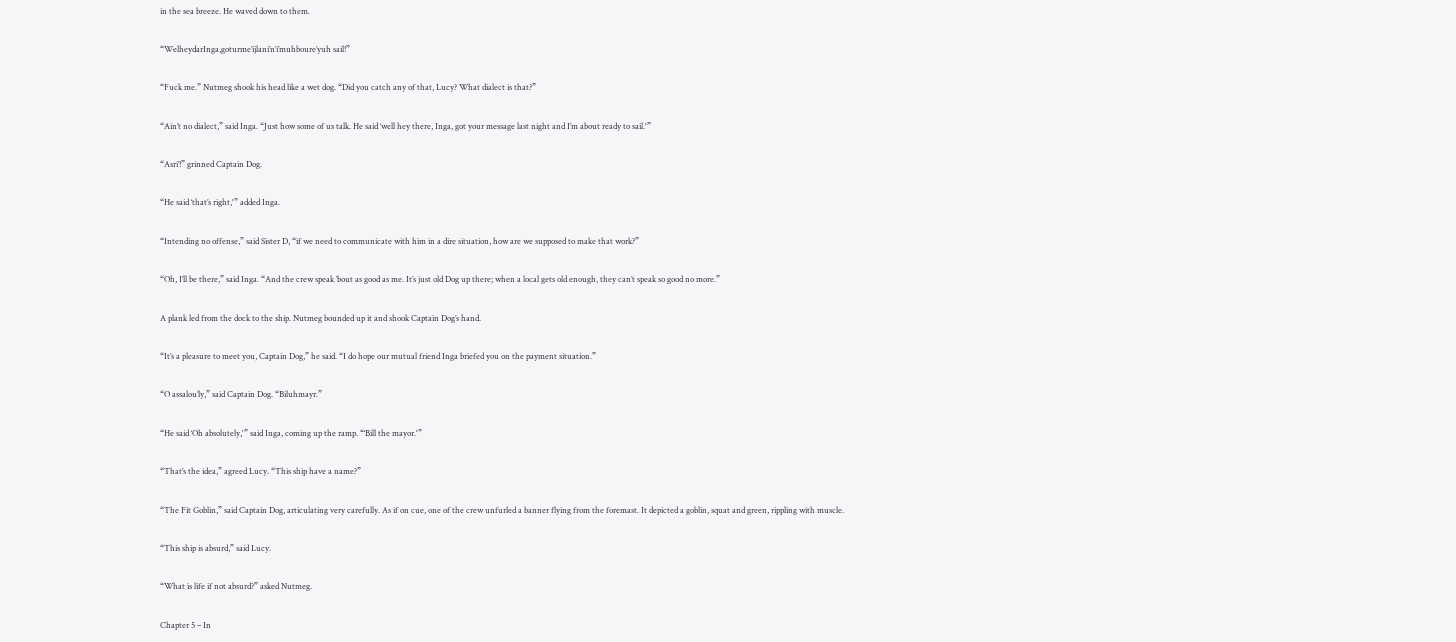in the sea breeze. He waved down to them.

“WelheydarInga,goturme’ijlani’n’i’muhboure’yuh sail!”

“Fuck me.” Nutmeg shook his head like a wet dog. “Did you catch any of that, Lucy? What dialect is that?”

“Ain’t no dialect,” said Inga. “Just how some of us talk. He said ‘well hey there, Inga, got your message last night and I’m about ready to sail.'”

“Asri’!” grinned Captain Dog.

“He said ‘that’s right,'” added Inga.

“Intending no offense,” said Sister D, “if we need to communicate with him in a dire situation, how are we supposed to make that work?”

“Oh, I’ll be there,” said Inga. “And the crew speak ’bout as good as me. It’s just old Dog up there; when a local gets old enough, they can’t speak so good no more.”

A plank led from the dock to the ship. Nutmeg bounded up it and shook Captain Dog’s hand.

“It’s a pleasure to meet you, Captain Dog,” he said. “I do hope our mutual friend Inga briefed you on the payment situation.”

“O assalou’ly,” said Captain Dog. “Biluhmayr.”

“He said ‘Oh absolutely,'” said Inga, coming up the ramp. “‘Bill the mayor.'”

“That’s the idea,” agreed Lucy. “This ship have a name?”

“The Fit Goblin,” said Captain Dog, articulating very carefully. As if on cue, one of the crew unfurled a banner flying from the foremast. It depicted a goblin, squat and green, rippling with muscle.

“This ship is absurd,” said Lucy.

“What is life if not absurd?” asked Nutmeg.

Chapter 5 – In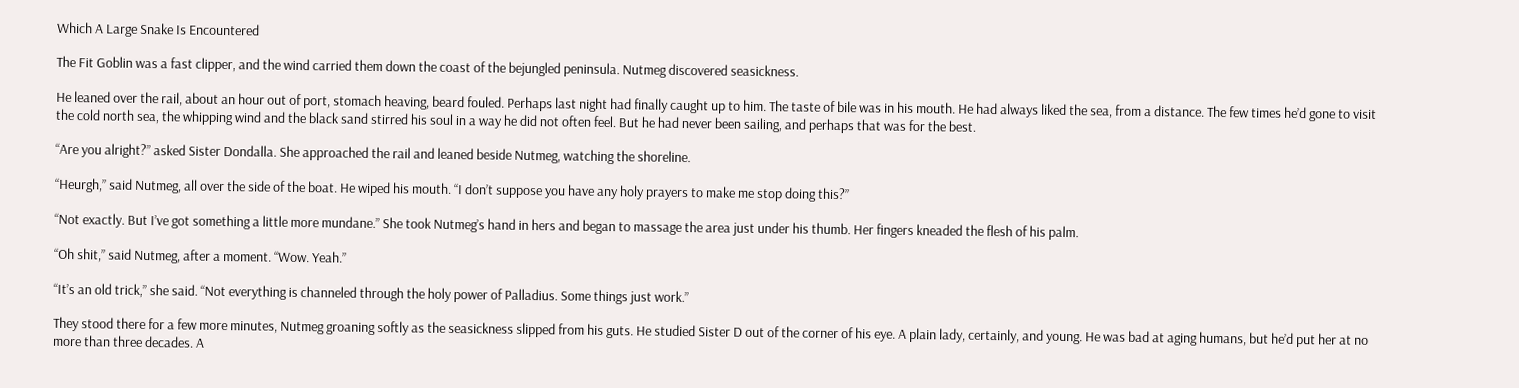Which A Large Snake Is Encountered

The Fit Goblin was a fast clipper, and the wind carried them down the coast of the bejungled peninsula. Nutmeg discovered seasickness.

He leaned over the rail, about an hour out of port, stomach heaving, beard fouled. Perhaps last night had finally caught up to him. The taste of bile was in his mouth. He had always liked the sea, from a distance. The few times he’d gone to visit the cold north sea, the whipping wind and the black sand stirred his soul in a way he did not often feel. But he had never been sailing, and perhaps that was for the best.

“Are you alright?” asked Sister Dondalla. She approached the rail and leaned beside Nutmeg, watching the shoreline.

“Heurgh,” said Nutmeg, all over the side of the boat. He wiped his mouth. “I don’t suppose you have any holy prayers to make me stop doing this?”

“Not exactly. But I’ve got something a little more mundane.” She took Nutmeg’s hand in hers and began to massage the area just under his thumb. Her fingers kneaded the flesh of his palm.

“Oh shit,” said Nutmeg, after a moment. “Wow. Yeah.”

“It’s an old trick,” she said. “Not everything is channeled through the holy power of Palladius. Some things just work.”

They stood there for a few more minutes, Nutmeg groaning softly as the seasickness slipped from his guts. He studied Sister D out of the corner of his eye. A plain lady, certainly, and young. He was bad at aging humans, but he’d put her at no more than three decades. A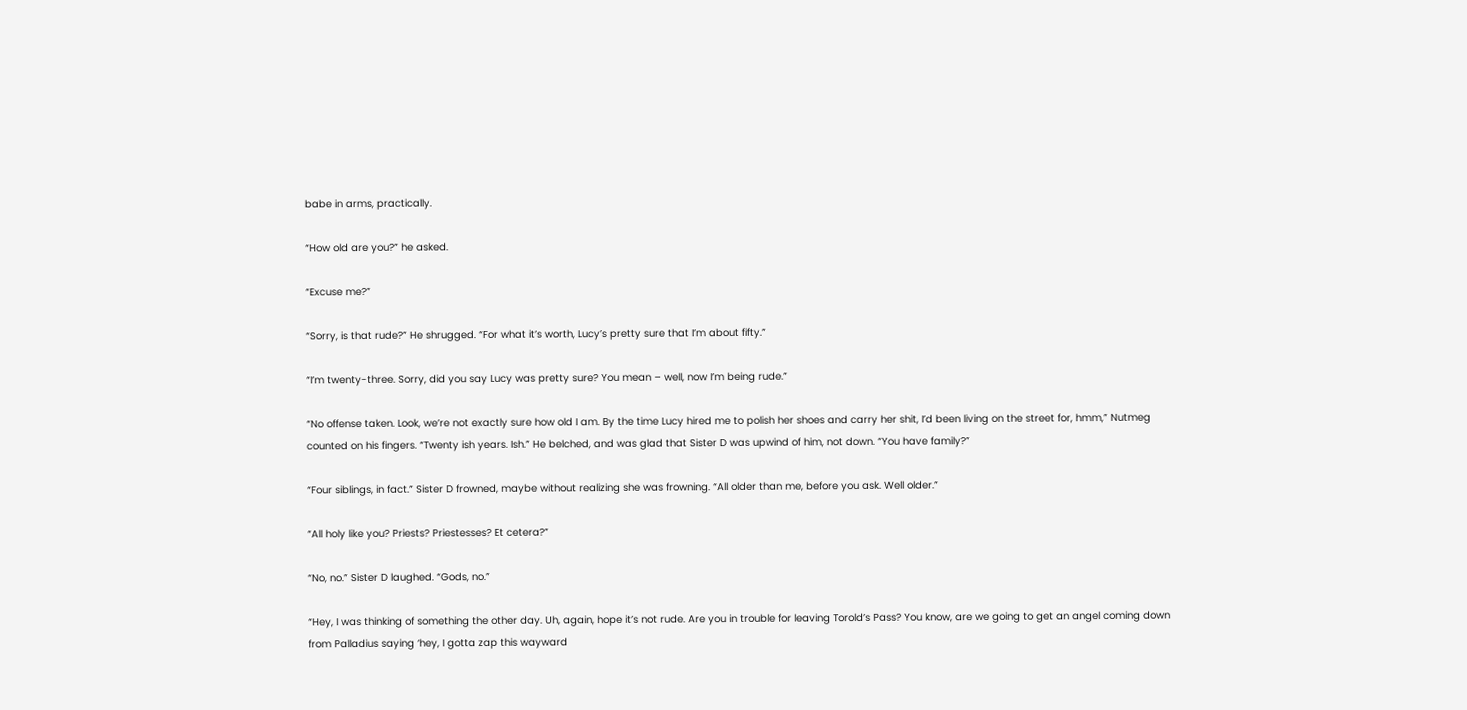babe in arms, practically.

“How old are you?” he asked.

“Excuse me?”

“Sorry, is that rude?” He shrugged. “For what it’s worth, Lucy’s pretty sure that I’m about fifty.”

“I’m twenty-three. Sorry, did you say Lucy was pretty sure? You mean – well, now I’m being rude.”

“No offense taken. Look, we’re not exactly sure how old I am. By the time Lucy hired me to polish her shoes and carry her shit, I’d been living on the street for, hmm,” Nutmeg counted on his fingers. “Twenty ish years. Ish.” He belched, and was glad that Sister D was upwind of him, not down. “You have family?”

“Four siblings, in fact.” Sister D frowned, maybe without realizing she was frowning. “All older than me, before you ask. Well older.”

“All holy like you? Priests? Priestesses? Et cetera?”

“No, no.” Sister D laughed. “Gods, no.”

“Hey, I was thinking of something the other day. Uh, again, hope it’s not rude. Are you in trouble for leaving Torold’s Pass? You know, are we going to get an angel coming down from Palladius saying ‘hey, I gotta zap this wayward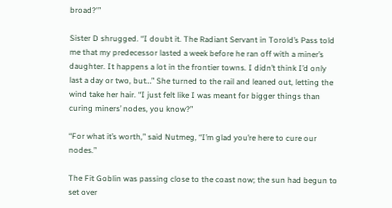broad?'”

Sister D shrugged. “I doubt it. The Radiant Servant in Torold’s Pass told me that my predecessor lasted a week before he ran off with a miner’s daughter. It happens a lot in the frontier towns. I didn’t think I’d only last a day or two, but…” She turned to the rail and leaned out, letting the wind take her hair. “I just felt like I was meant for bigger things than curing miners’ nodes, you know?”

“For what it’s worth,” said Nutmeg, “I’m glad you’re here to cure our nodes.”

The Fit Goblin was passing close to the coast now; the sun had begun to set over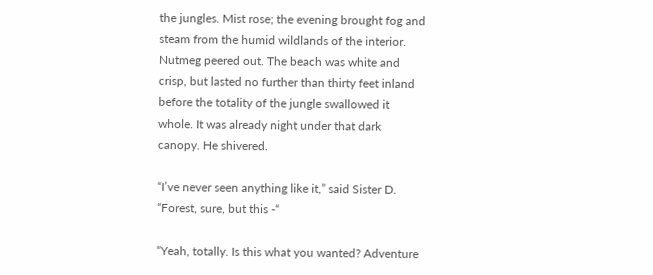the jungles. Mist rose; the evening brought fog and steam from the humid wildlands of the interior. Nutmeg peered out. The beach was white and crisp, but lasted no further than thirty feet inland before the totality of the jungle swallowed it whole. It was already night under that dark canopy. He shivered.

“I’ve never seen anything like it,” said Sister D. “Forest, sure, but this -“

“Yeah, totally. Is this what you wanted? Adventure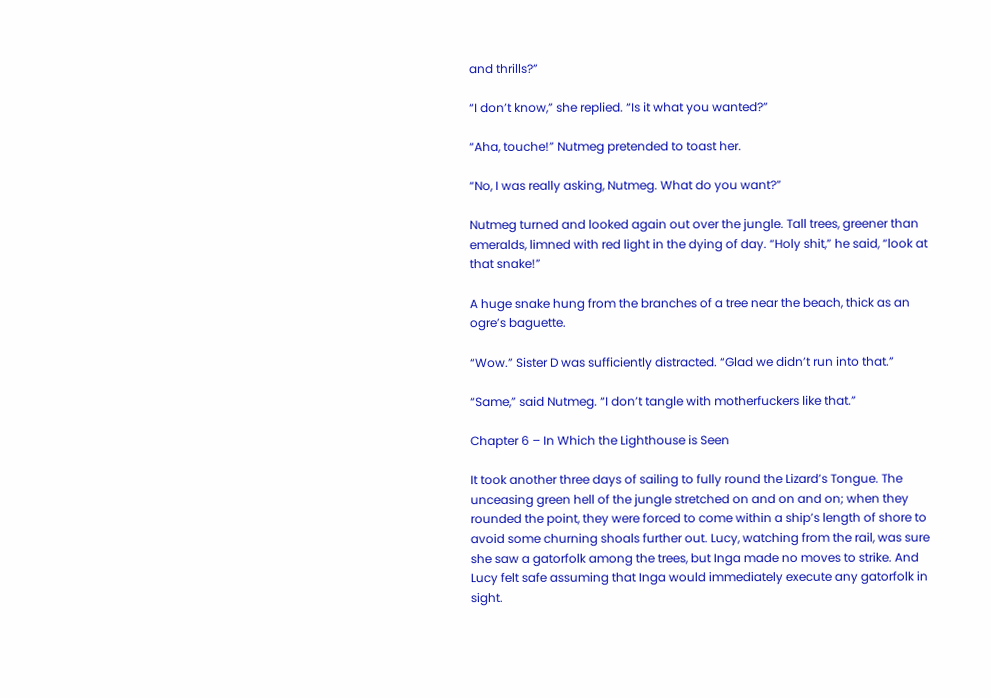and thrills?”

“I don’t know,” she replied. “Is it what you wanted?”

“Aha, touche!” Nutmeg pretended to toast her.

“No, I was really asking, Nutmeg. What do you want?”

Nutmeg turned and looked again out over the jungle. Tall trees, greener than emeralds, limned with red light in the dying of day. “Holy shit,” he said, “look at that snake!”

A huge snake hung from the branches of a tree near the beach, thick as an ogre’s baguette.

“Wow.” Sister D was sufficiently distracted. “Glad we didn’t run into that.”

“Same,” said Nutmeg. “I don’t tangle with motherfuckers like that.”

Chapter 6 – In Which the Lighthouse is Seen

It took another three days of sailing to fully round the Lizard’s Tongue. The unceasing green hell of the jungle stretched on and on and on; when they rounded the point, they were forced to come within a ship’s length of shore to avoid some churning shoals further out. Lucy, watching from the rail, was sure she saw a gatorfolk among the trees, but Inga made no moves to strike. And Lucy felt safe assuming that Inga would immediately execute any gatorfolk in sight.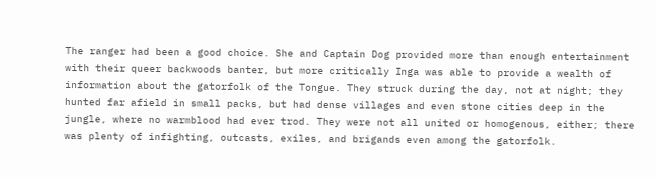The ranger had been a good choice. She and Captain Dog provided more than enough entertainment with their queer backwoods banter, but more critically Inga was able to provide a wealth of information about the gatorfolk of the Tongue. They struck during the day, not at night; they hunted far afield in small packs, but had dense villages and even stone cities deep in the jungle, where no warmblood had ever trod. They were not all united or homogenous, either; there was plenty of infighting, outcasts, exiles, and brigands even among the gatorfolk.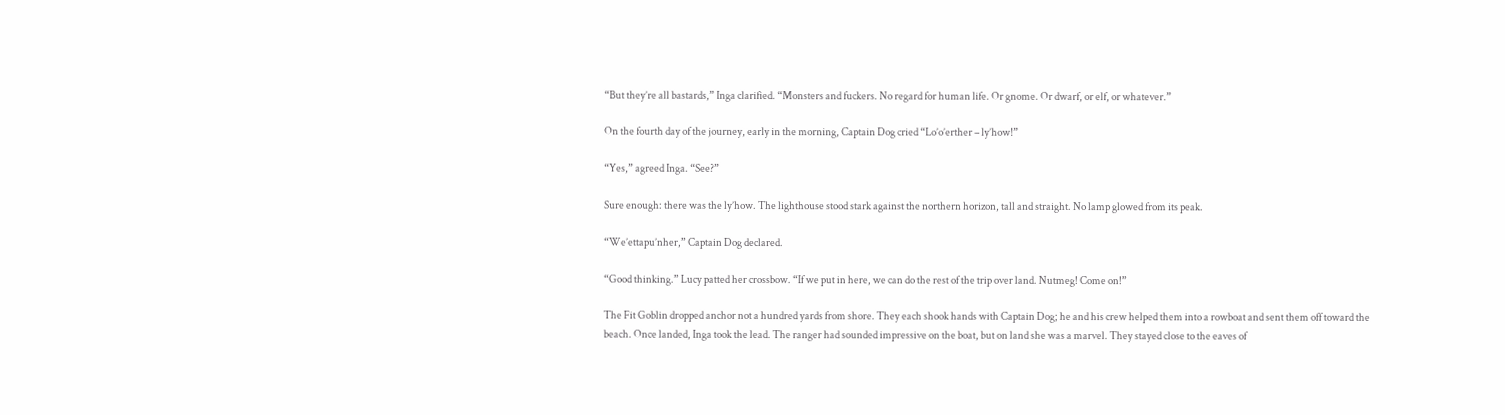“But they’re all bastards,” Inga clarified. “Monsters and fuckers. No regard for human life. Or gnome. Or dwarf, or elf, or whatever.”

On the fourth day of the journey, early in the morning, Captain Dog cried “Lo’o’erther – ly’how!”

“Yes,” agreed Inga. “See?”

Sure enough: there was the ly’how. The lighthouse stood stark against the northern horizon, tall and straight. No lamp glowed from its peak.

“We’ettapu’nher,” Captain Dog declared.

“Good thinking.” Lucy patted her crossbow. “If we put in here, we can do the rest of the trip over land. Nutmeg! Come on!”

The Fit Goblin dropped anchor not a hundred yards from shore. They each shook hands with Captain Dog; he and his crew helped them into a rowboat and sent them off toward the beach. Once landed, Inga took the lead. The ranger had sounded impressive on the boat, but on land she was a marvel. They stayed close to the eaves of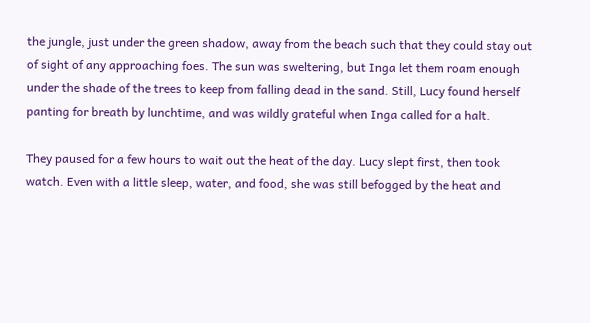the jungle, just under the green shadow, away from the beach such that they could stay out of sight of any approaching foes. The sun was sweltering, but Inga let them roam enough under the shade of the trees to keep from falling dead in the sand. Still, Lucy found herself panting for breath by lunchtime, and was wildly grateful when Inga called for a halt.

They paused for a few hours to wait out the heat of the day. Lucy slept first, then took watch. Even with a little sleep, water, and food, she was still befogged by the heat and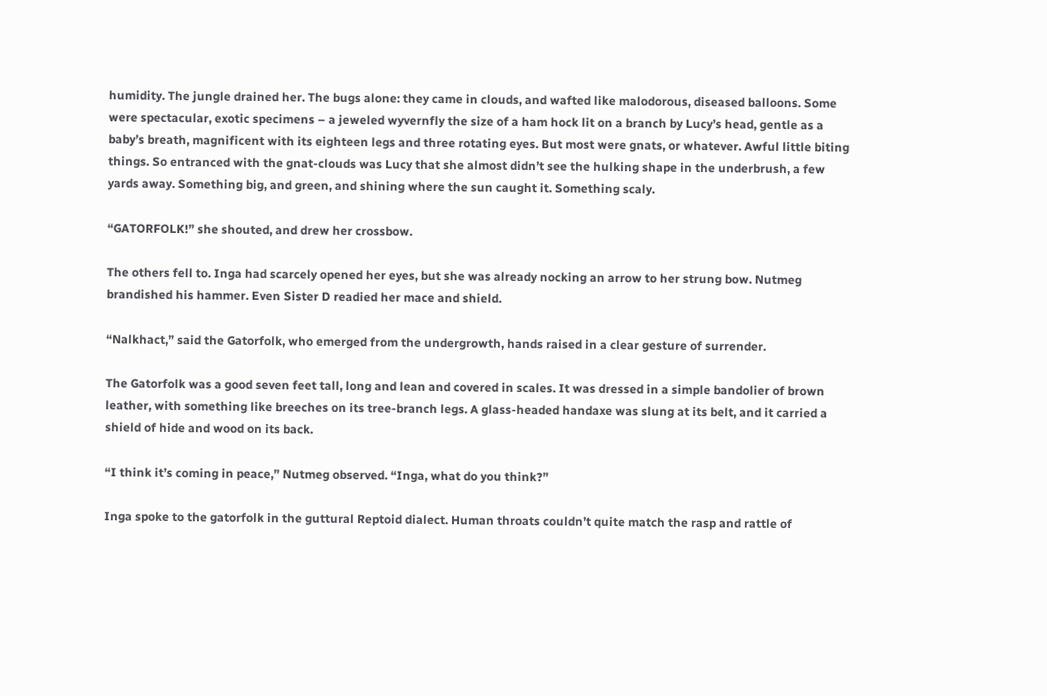humidity. The jungle drained her. The bugs alone: they came in clouds, and wafted like malodorous, diseased balloons. Some were spectacular, exotic specimens – a jeweled wyvernfly the size of a ham hock lit on a branch by Lucy’s head, gentle as a baby’s breath, magnificent with its eighteen legs and three rotating eyes. But most were gnats, or whatever. Awful little biting things. So entranced with the gnat-clouds was Lucy that she almost didn’t see the hulking shape in the underbrush, a few yards away. Something big, and green, and shining where the sun caught it. Something scaly.

“GATORFOLK!” she shouted, and drew her crossbow.

The others fell to. Inga had scarcely opened her eyes, but she was already nocking an arrow to her strung bow. Nutmeg brandished his hammer. Even Sister D readied her mace and shield.

“Nalkhact,” said the Gatorfolk, who emerged from the undergrowth, hands raised in a clear gesture of surrender.

The Gatorfolk was a good seven feet tall, long and lean and covered in scales. It was dressed in a simple bandolier of brown leather, with something like breeches on its tree-branch legs. A glass-headed handaxe was slung at its belt, and it carried a shield of hide and wood on its back.

“I think it’s coming in peace,” Nutmeg observed. “Inga, what do you think?”

Inga spoke to the gatorfolk in the guttural Reptoid dialect. Human throats couldn’t quite match the rasp and rattle of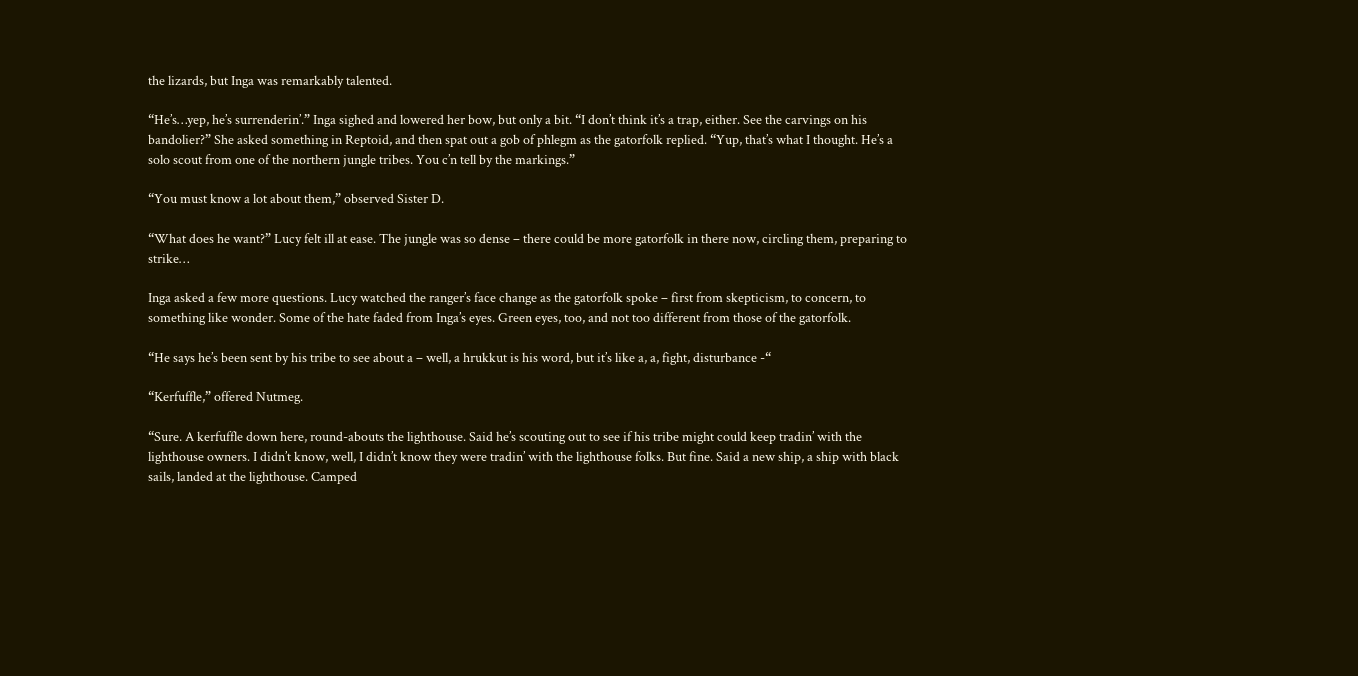the lizards, but Inga was remarkably talented.

“He’s…yep, he’s surrenderin’.” Inga sighed and lowered her bow, but only a bit. “I don’t think it’s a trap, either. See the carvings on his bandolier?” She asked something in Reptoid, and then spat out a gob of phlegm as the gatorfolk replied. “Yup, that’s what I thought. He’s a solo scout from one of the northern jungle tribes. You c’n tell by the markings.”

“You must know a lot about them,” observed Sister D.

“What does he want?” Lucy felt ill at ease. The jungle was so dense – there could be more gatorfolk in there now, circling them, preparing to strike…

Inga asked a few more questions. Lucy watched the ranger’s face change as the gatorfolk spoke – first from skepticism, to concern, to something like wonder. Some of the hate faded from Inga’s eyes. Green eyes, too, and not too different from those of the gatorfolk.

“He says he’s been sent by his tribe to see about a – well, a hrukkut is his word, but it’s like a, a, fight, disturbance -“

“Kerfuffle,” offered Nutmeg.

“Sure. A kerfuffle down here, round-abouts the lighthouse. Said he’s scouting out to see if his tribe might could keep tradin’ with the lighthouse owners. I didn’t know, well, I didn’t know they were tradin’ with the lighthouse folks. But fine. Said a new ship, a ship with black sails, landed at the lighthouse. Camped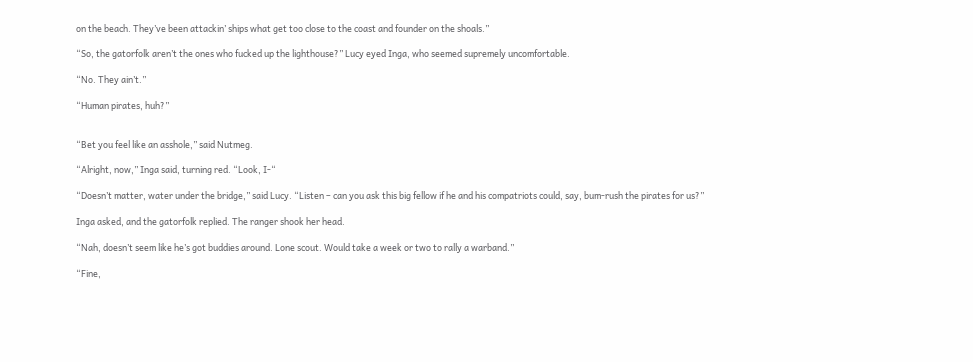on the beach. They’ve been attackin’ ships what get too close to the coast and founder on the shoals.”

“So, the gatorfolk aren’t the ones who fucked up the lighthouse?” Lucy eyed Inga, who seemed supremely uncomfortable.

“No. They ain’t.”

“Human pirates, huh?”


“Bet you feel like an asshole,” said Nutmeg.

“Alright, now,” Inga said, turning red. “Look, I-“

“Doesn’t matter, water under the bridge,” said Lucy. “Listen – can you ask this big fellow if he and his compatriots could, say, bum-rush the pirates for us?”

Inga asked, and the gatorfolk replied. The ranger shook her head.

“Nah, doesn’t seem like he’s got buddies around. Lone scout. Would take a week or two to rally a warband.”

“Fine,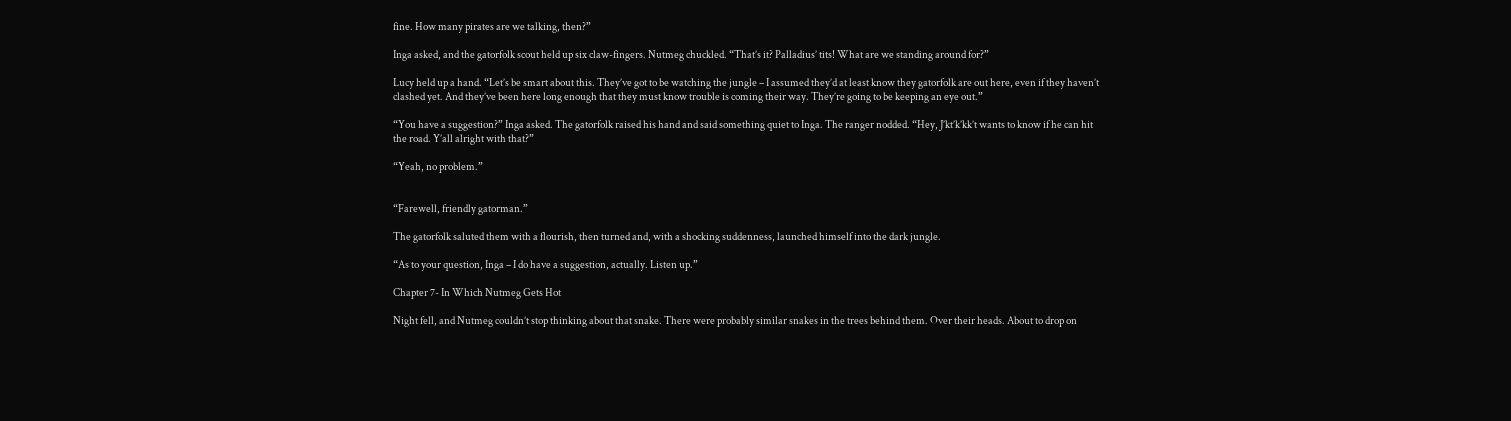fine. How many pirates are we talking, then?”

Inga asked, and the gatorfolk scout held up six claw-fingers. Nutmeg chuckled. “That’s it? Palladius’ tits! What are we standing around for?”

Lucy held up a hand. “Let’s be smart about this. They’ve got to be watching the jungle – I assumed they’d at least know they gatorfolk are out here, even if they haven’t clashed yet. And they’ve been here long enough that they must know trouble is coming their way. They’re going to be keeping an eye out.”

“You have a suggestion?” Inga asked. The gatorfolk raised his hand and said something quiet to Inga. The ranger nodded. “Hey, J’kt’k’kk’t wants to know if he can hit the road. Y’all alright with that?”

“Yeah, no problem.”


“Farewell, friendly gatorman.”

The gatorfolk saluted them with a flourish, then turned and, with a shocking suddenness, launched himself into the dark jungle.

“As to your question, Inga – I do have a suggestion, actually. Listen up.”

Chapter 7- In Which Nutmeg Gets Hot

Night fell, and Nutmeg couldn’t stop thinking about that snake. There were probably similar snakes in the trees behind them. Over their heads. About to drop on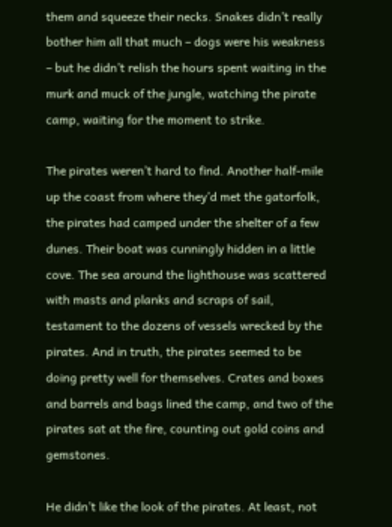them and squeeze their necks. Snakes didn’t really bother him all that much – dogs were his weakness – but he didn’t relish the hours spent waiting in the murk and muck of the jungle, watching the pirate camp, waiting for the moment to strike.

The pirates weren’t hard to find. Another half-mile up the coast from where they’d met the gatorfolk, the pirates had camped under the shelter of a few dunes. Their boat was cunningly hidden in a little cove. The sea around the lighthouse was scattered with masts and planks and scraps of sail, testament to the dozens of vessels wrecked by the pirates. And in truth, the pirates seemed to be doing pretty well for themselves. Crates and boxes and barrels and bags lined the camp, and two of the pirates sat at the fire, counting out gold coins and gemstones.

He didn’t like the look of the pirates. At least, not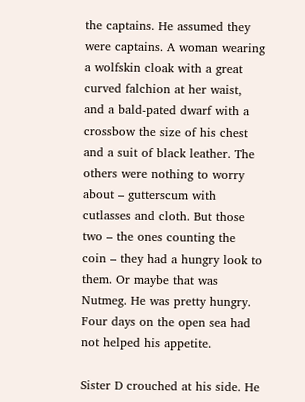the captains. He assumed they were captains. A woman wearing a wolfskin cloak with a great curved falchion at her waist, and a bald-pated dwarf with a crossbow the size of his chest and a suit of black leather. The others were nothing to worry about – gutterscum with cutlasses and cloth. But those two – the ones counting the coin – they had a hungry look to them. Or maybe that was Nutmeg. He was pretty hungry. Four days on the open sea had not helped his appetite.

Sister D crouched at his side. He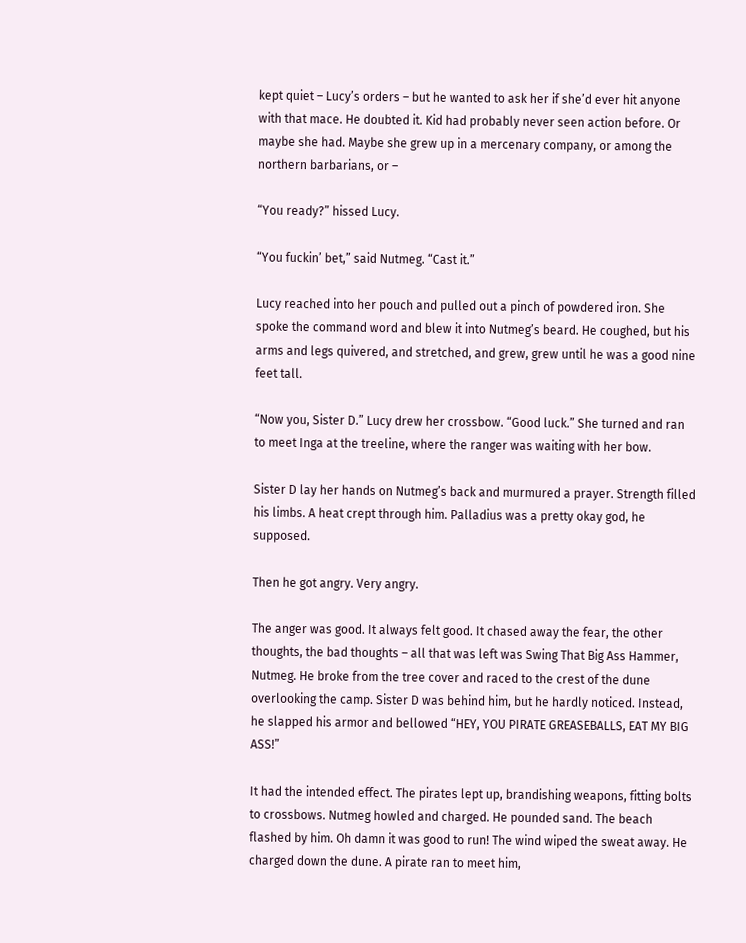kept quiet – Lucy’s orders – but he wanted to ask her if she’d ever hit anyone with that mace. He doubted it. Kid had probably never seen action before. Or maybe she had. Maybe she grew up in a mercenary company, or among the northern barbarians, or –

“You ready?” hissed Lucy.

“You fuckin’ bet,” said Nutmeg. “Cast it.”

Lucy reached into her pouch and pulled out a pinch of powdered iron. She spoke the command word and blew it into Nutmeg’s beard. He coughed, but his arms and legs quivered, and stretched, and grew, grew until he was a good nine feet tall.

“Now you, Sister D.” Lucy drew her crossbow. “Good luck.” She turned and ran to meet Inga at the treeline, where the ranger was waiting with her bow.

Sister D lay her hands on Nutmeg’s back and murmured a prayer. Strength filled his limbs. A heat crept through him. Palladius was a pretty okay god, he supposed.

Then he got angry. Very angry.

The anger was good. It always felt good. It chased away the fear, the other thoughts, the bad thoughts – all that was left was Swing That Big Ass Hammer, Nutmeg. He broke from the tree cover and raced to the crest of the dune overlooking the camp. Sister D was behind him, but he hardly noticed. Instead, he slapped his armor and bellowed “HEY, YOU PIRATE GREASEBALLS, EAT MY BIG ASS!”

It had the intended effect. The pirates lept up, brandishing weapons, fitting bolts to crossbows. Nutmeg howled and charged. He pounded sand. The beach flashed by him. Oh damn it was good to run! The wind wiped the sweat away. He charged down the dune. A pirate ran to meet him,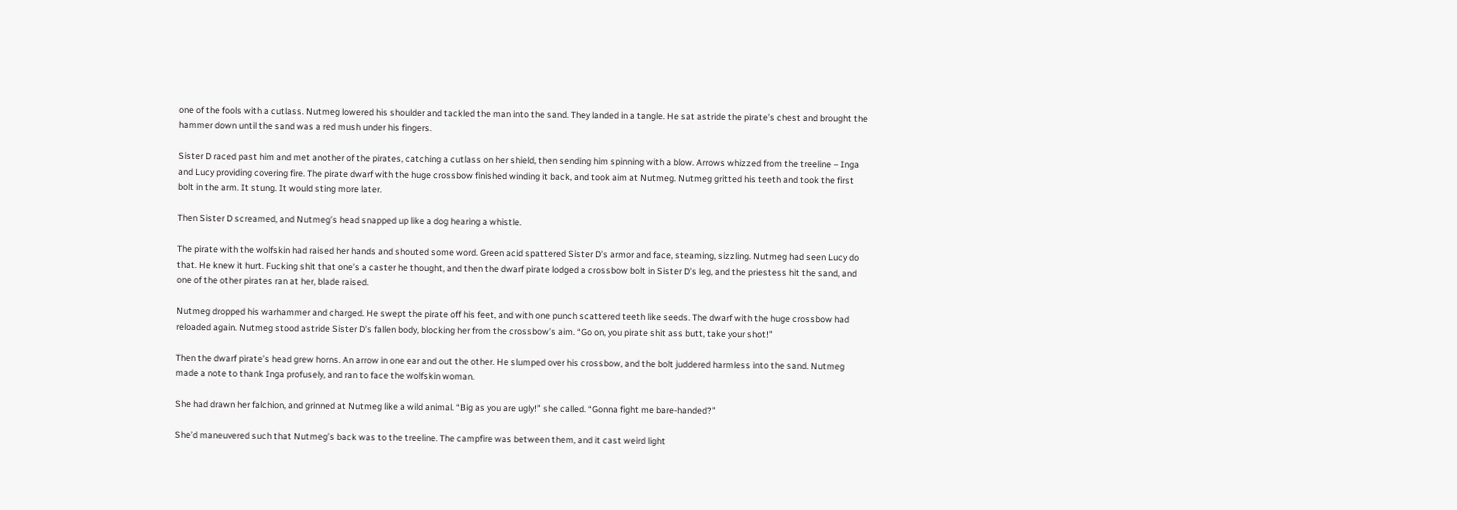one of the fools with a cutlass. Nutmeg lowered his shoulder and tackled the man into the sand. They landed in a tangle. He sat astride the pirate’s chest and brought the hammer down until the sand was a red mush under his fingers.

Sister D raced past him and met another of the pirates, catching a cutlass on her shield, then sending him spinning with a blow. Arrows whizzed from the treeline – Inga and Lucy providing covering fire. The pirate dwarf with the huge crossbow finished winding it back, and took aim at Nutmeg. Nutmeg gritted his teeth and took the first bolt in the arm. It stung. It would sting more later.

Then Sister D screamed, and Nutmeg’s head snapped up like a dog hearing a whistle.

The pirate with the wolfskin had raised her hands and shouted some word. Green acid spattered Sister D’s armor and face, steaming, sizzling. Nutmeg had seen Lucy do that. He knew it hurt. Fucking shit that one’s a caster he thought, and then the dwarf pirate lodged a crossbow bolt in Sister D’s leg, and the priestess hit the sand, and one of the other pirates ran at her, blade raised.

Nutmeg dropped his warhammer and charged. He swept the pirate off his feet, and with one punch scattered teeth like seeds. The dwarf with the huge crossbow had reloaded again. Nutmeg stood astride Sister D’s fallen body, blocking her from the crossbow’s aim. “Go on, you pirate shit ass butt, take your shot!”

Then the dwarf pirate’s head grew horns. An arrow in one ear and out the other. He slumped over his crossbow, and the bolt juddered harmless into the sand. Nutmeg made a note to thank Inga profusely, and ran to face the wolfskin woman.

She had drawn her falchion, and grinned at Nutmeg like a wild animal. “Big as you are ugly!” she called. “Gonna fight me bare-handed?”

She’d maneuvered such that Nutmeg’s back was to the treeline. The campfire was between them, and it cast weird light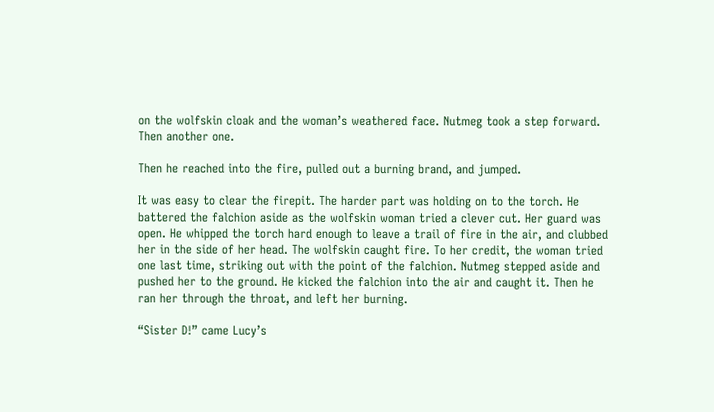on the wolfskin cloak and the woman’s weathered face. Nutmeg took a step forward. Then another one.

Then he reached into the fire, pulled out a burning brand, and jumped.

It was easy to clear the firepit. The harder part was holding on to the torch. He battered the falchion aside as the wolfskin woman tried a clever cut. Her guard was open. He whipped the torch hard enough to leave a trail of fire in the air, and clubbed her in the side of her head. The wolfskin caught fire. To her credit, the woman tried one last time, striking out with the point of the falchion. Nutmeg stepped aside and pushed her to the ground. He kicked the falchion into the air and caught it. Then he ran her through the throat, and left her burning.

“Sister D!” came Lucy’s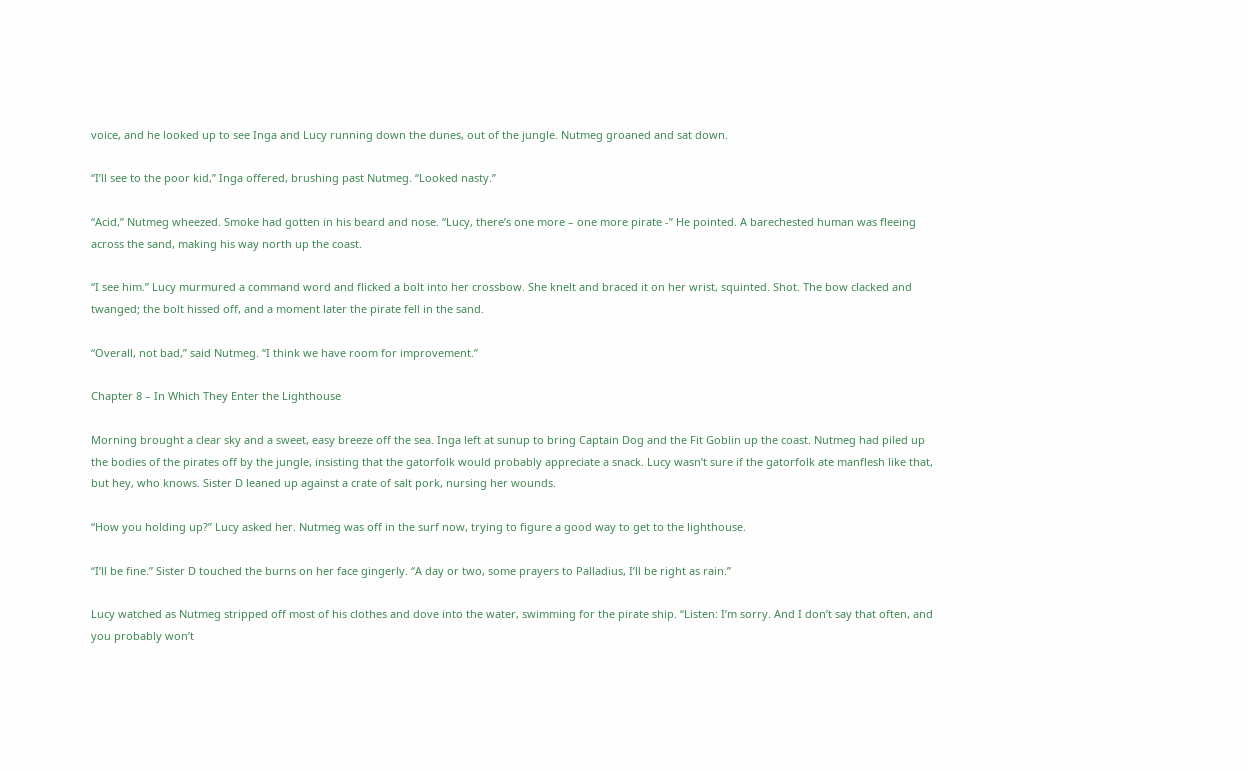voice, and he looked up to see Inga and Lucy running down the dunes, out of the jungle. Nutmeg groaned and sat down.

“I’ll see to the poor kid,” Inga offered, brushing past Nutmeg. “Looked nasty.”

“Acid,” Nutmeg wheezed. Smoke had gotten in his beard and nose. “Lucy, there’s one more – one more pirate -” He pointed. A barechested human was fleeing across the sand, making his way north up the coast.

“I see him.” Lucy murmured a command word and flicked a bolt into her crossbow. She knelt and braced it on her wrist, squinted. Shot. The bow clacked and twanged; the bolt hissed off, and a moment later the pirate fell in the sand.

“Overall, not bad,” said Nutmeg. “I think we have room for improvement.”

Chapter 8 – In Which They Enter the Lighthouse

Morning brought a clear sky and a sweet, easy breeze off the sea. Inga left at sunup to bring Captain Dog and the Fit Goblin up the coast. Nutmeg had piled up the bodies of the pirates off by the jungle, insisting that the gatorfolk would probably appreciate a snack. Lucy wasn’t sure if the gatorfolk ate manflesh like that, but hey, who knows. Sister D leaned up against a crate of salt pork, nursing her wounds.

“How you holding up?” Lucy asked her. Nutmeg was off in the surf now, trying to figure a good way to get to the lighthouse.

“I’ll be fine.” Sister D touched the burns on her face gingerly. “A day or two, some prayers to Palladius, I’ll be right as rain.”

Lucy watched as Nutmeg stripped off most of his clothes and dove into the water, swimming for the pirate ship. “Listen: I’m sorry. And I don’t say that often, and you probably won’t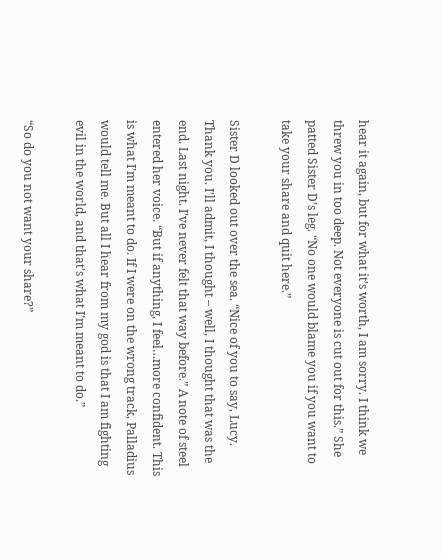hear it again, but for what it’s worth, I am sorry. I think we threw you in too deep. Not everyone is cut out for this.” She patted Sister D’s leg. “No one would blame you if you want to take your share and quit here.”

Sister D looked out over the sea. “Nice of you to say, Lucy. Thank you. I’ll admit, I thought – well, I thought that was the end. Last night. I’ve never felt that way before.” A note of steel entered her voice. “But if anything, I feel…more confident. This is what I’m meant to do. If I were on the wrong track, Palladius would tell me. But all I hear from my god is that I am fighting evil in the world, and that’s what I’m meant to do.”

“So do you not want your share?”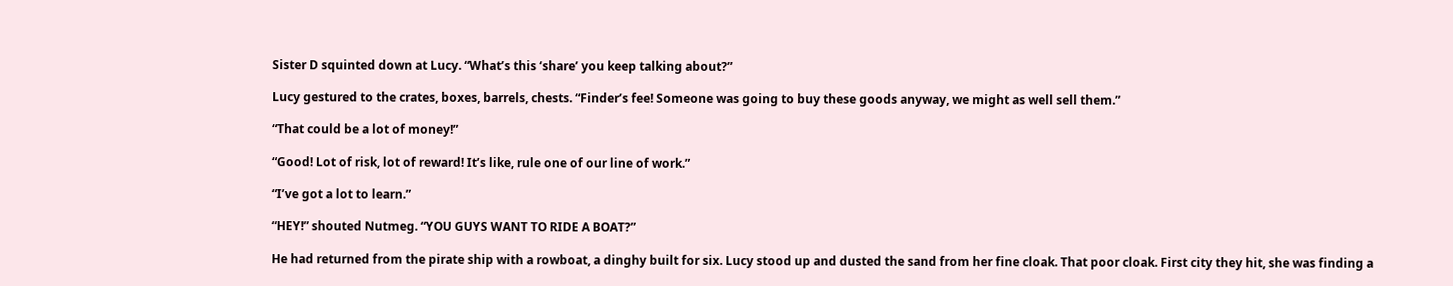Sister D squinted down at Lucy. “What’s this ‘share’ you keep talking about?”

Lucy gestured to the crates, boxes, barrels, chests. “Finder’s fee! Someone was going to buy these goods anyway, we might as well sell them.”

“That could be a lot of money!”

“Good! Lot of risk, lot of reward! It’s like, rule one of our line of work.”

“I’ve got a lot to learn.”

“HEY!” shouted Nutmeg. “YOU GUYS WANT TO RIDE A BOAT?”

He had returned from the pirate ship with a rowboat, a dinghy built for six. Lucy stood up and dusted the sand from her fine cloak. That poor cloak. First city they hit, she was finding a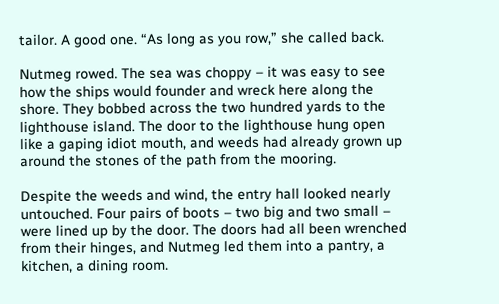tailor. A good one. “As long as you row,” she called back.

Nutmeg rowed. The sea was choppy – it was easy to see how the ships would founder and wreck here along the shore. They bobbed across the two hundred yards to the lighthouse island. The door to the lighthouse hung open like a gaping idiot mouth, and weeds had already grown up around the stones of the path from the mooring.

Despite the weeds and wind, the entry hall looked nearly untouched. Four pairs of boots – two big and two small – were lined up by the door. The doors had all been wrenched from their hinges, and Nutmeg led them into a pantry, a kitchen, a dining room.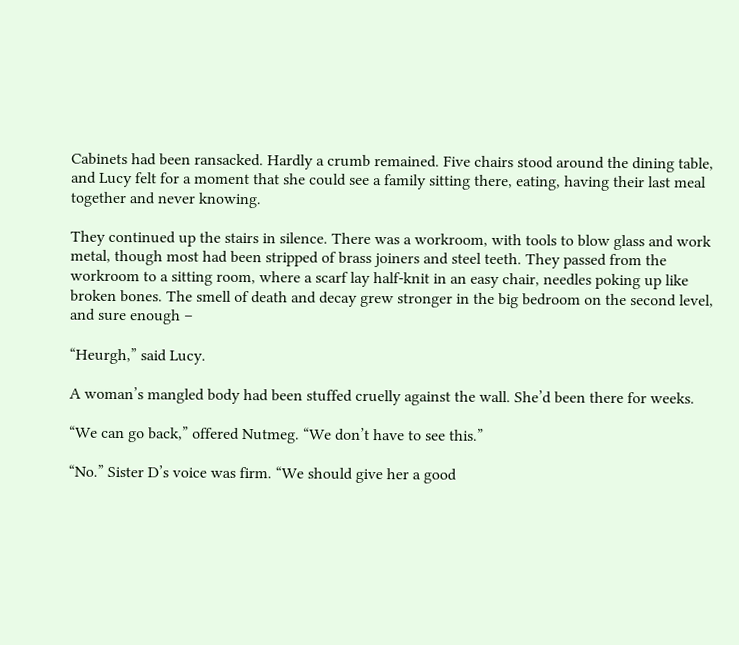Cabinets had been ransacked. Hardly a crumb remained. Five chairs stood around the dining table, and Lucy felt for a moment that she could see a family sitting there, eating, having their last meal together and never knowing.

They continued up the stairs in silence. There was a workroom, with tools to blow glass and work metal, though most had been stripped of brass joiners and steel teeth. They passed from the workroom to a sitting room, where a scarf lay half-knit in an easy chair, needles poking up like broken bones. The smell of death and decay grew stronger in the big bedroom on the second level, and sure enough –

“Heurgh,” said Lucy.

A woman’s mangled body had been stuffed cruelly against the wall. She’d been there for weeks.

“We can go back,” offered Nutmeg. “We don’t have to see this.”

“No.” Sister D’s voice was firm. “We should give her a good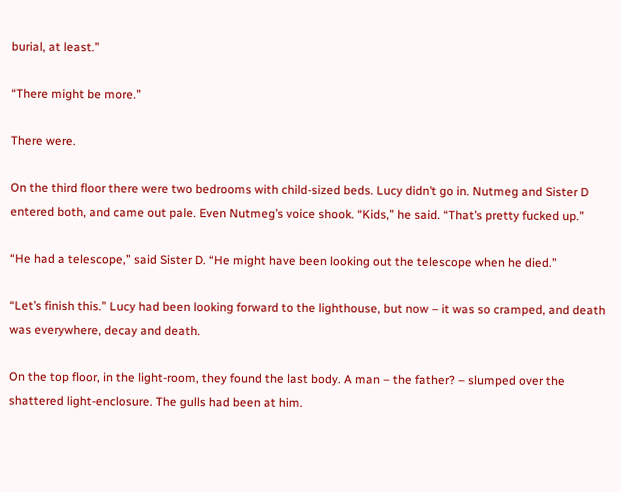burial, at least.”

“There might be more.”

There were.

On the third floor there were two bedrooms with child-sized beds. Lucy didn’t go in. Nutmeg and Sister D entered both, and came out pale. Even Nutmeg’s voice shook. “Kids,” he said. “That’s pretty fucked up.”

“He had a telescope,” said Sister D. “He might have been looking out the telescope when he died.”

“Let’s finish this.” Lucy had been looking forward to the lighthouse, but now – it was so cramped, and death was everywhere, decay and death.

On the top floor, in the light-room, they found the last body. A man – the father? – slumped over the shattered light-enclosure. The gulls had been at him.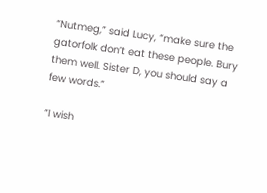“Nutmeg,” said Lucy, “make sure the gatorfolk don’t eat these people. Bury them well. Sister D, you should say a few words.”

“I wish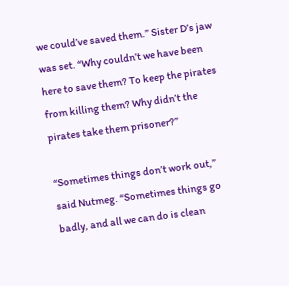we could’ve saved them.” Sister D’s jaw was set. “Why couldn’t we have been here to save them? To keep the pirates from killing them? Why didn’t the pirates take them prisoner?”

“Sometimes things don’t work out,” said Nutmeg. “Sometimes things go badly, and all we can do is clean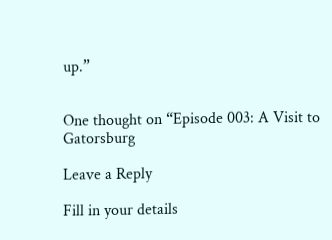up.”


One thought on “Episode 003: A Visit to Gatorsburg

Leave a Reply

Fill in your details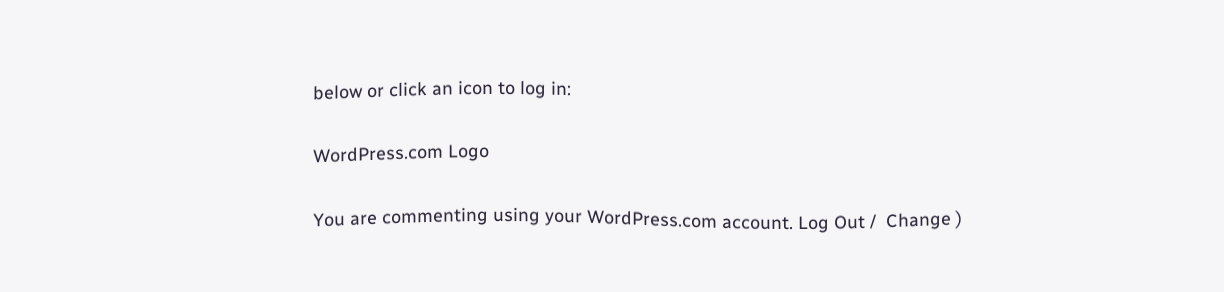below or click an icon to log in:

WordPress.com Logo

You are commenting using your WordPress.com account. Log Out /  Change )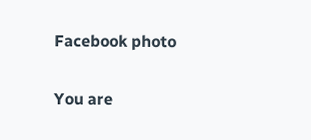Facebook photo

You are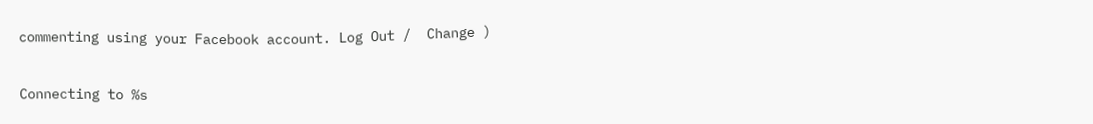commenting using your Facebook account. Log Out /  Change )

Connecting to %s